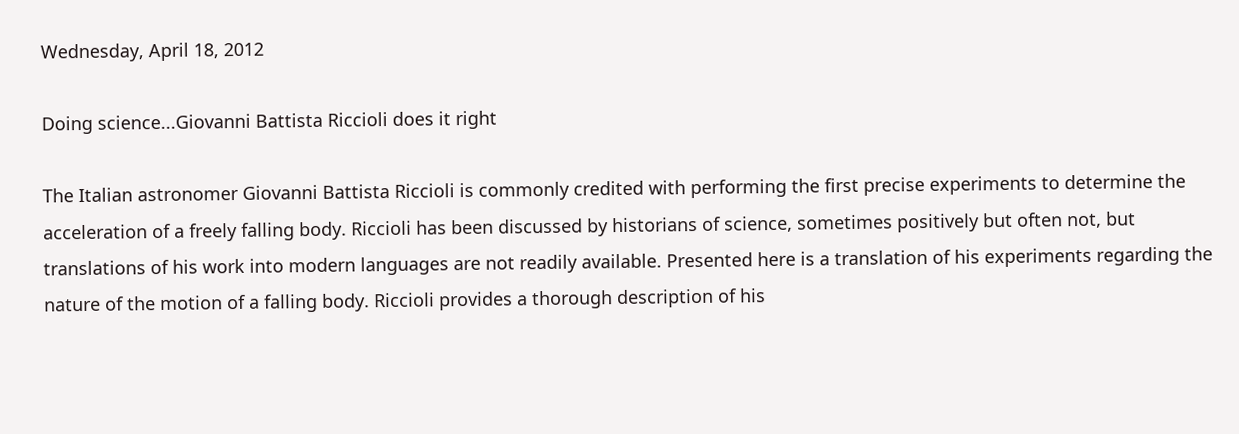Wednesday, April 18, 2012

Doing science...Giovanni Battista Riccioli does it right

The Italian astronomer Giovanni Battista Riccioli is commonly credited with performing the first precise experiments to determine the acceleration of a freely falling body. Riccioli has been discussed by historians of science, sometimes positively but often not, but translations of his work into modern languages are not readily available. Presented here is a translation of his experiments regarding the nature of the motion of a falling body. Riccioli provides a thorough description of his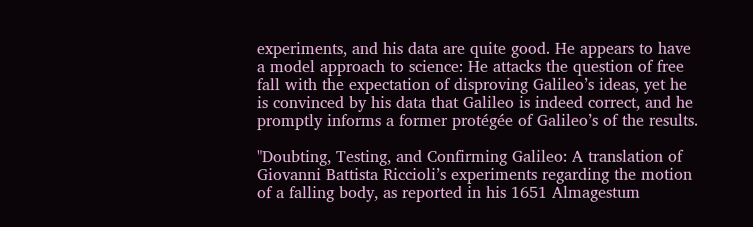experiments, and his data are quite good. He appears to have a model approach to science: He attacks the question of free fall with the expectation of disproving Galileo’s ideas, yet he is convinced by his data that Galileo is indeed correct, and he promptly informs a former protégée of Galileo’s of the results.

"Doubting, Testing, and Confirming Galileo: A translation of Giovanni Battista Riccioli’s experiments regarding the motion of a falling body, as reported in his 1651 Almagestum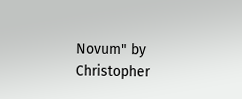Novum" by Christopher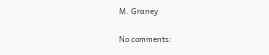M. Graney

No comments: